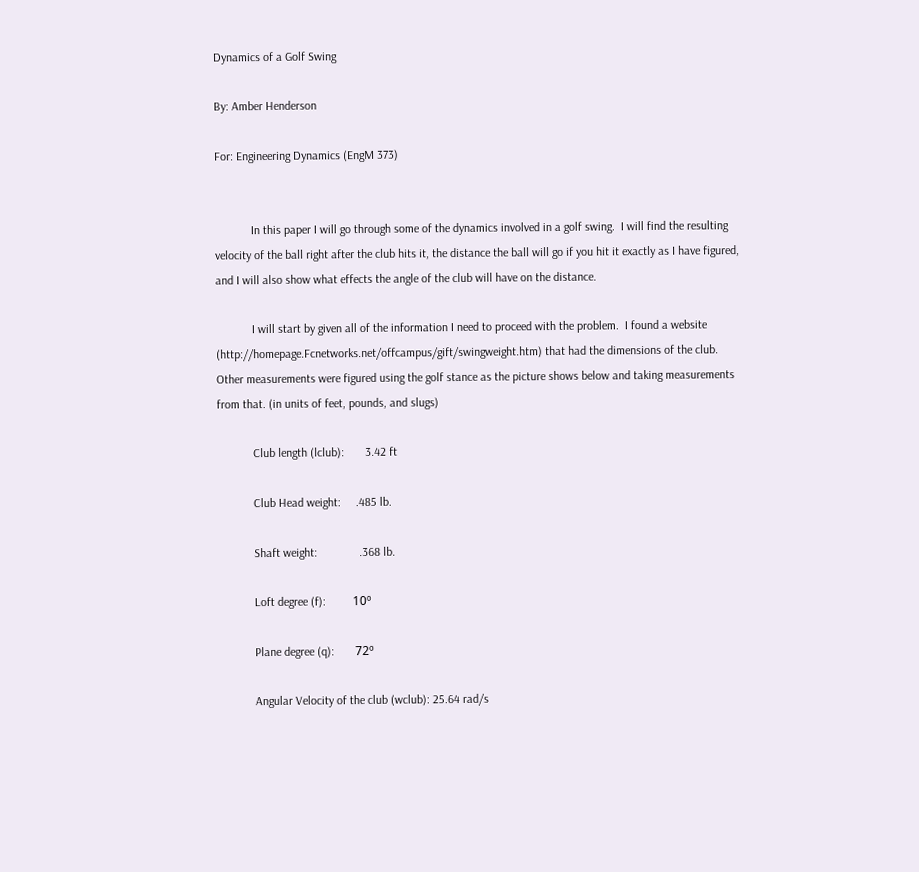Dynamics of a Golf Swing

By: Amber Henderson

For: Engineering Dynamics (EngM 373)


            In this paper I will go through some of the dynamics involved in a golf swing.  I will find the resulting velocity of the ball right after the club hits it, the distance the ball will go if you hit it exactly as I have figured, and I will also show what effects the angle of the club will have on the distance.

            I will start by given all of the information I need to proceed with the problem.  I found a website (http://homepage.Fcnetworks.net/offcampus/gift/swingweight.htm) that had the dimensions of the club.  Other measurements were figured using the golf stance as the picture shows below and taking measurements from that. (in units of feet, pounds, and slugs)

            Club length (lclub):       3.42 ft

            Club Head weight:     .485 lb.

            Shaft weight:              .368 lb.

            Loft degree (f):         10º

            Plane degree (q):       72º

            Angular Velocity of the club (wclub): 25.64 rad/s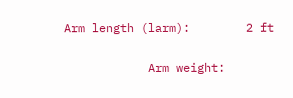Arm length (larm):        2 ft

            Arm weight: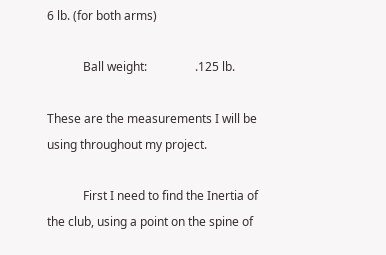6 lb. (for both arms)

            Ball weight:                .125 lb.

These are the measurements I will be using throughout my project.

            First I need to find the Inertia of the club, using a point on the spine of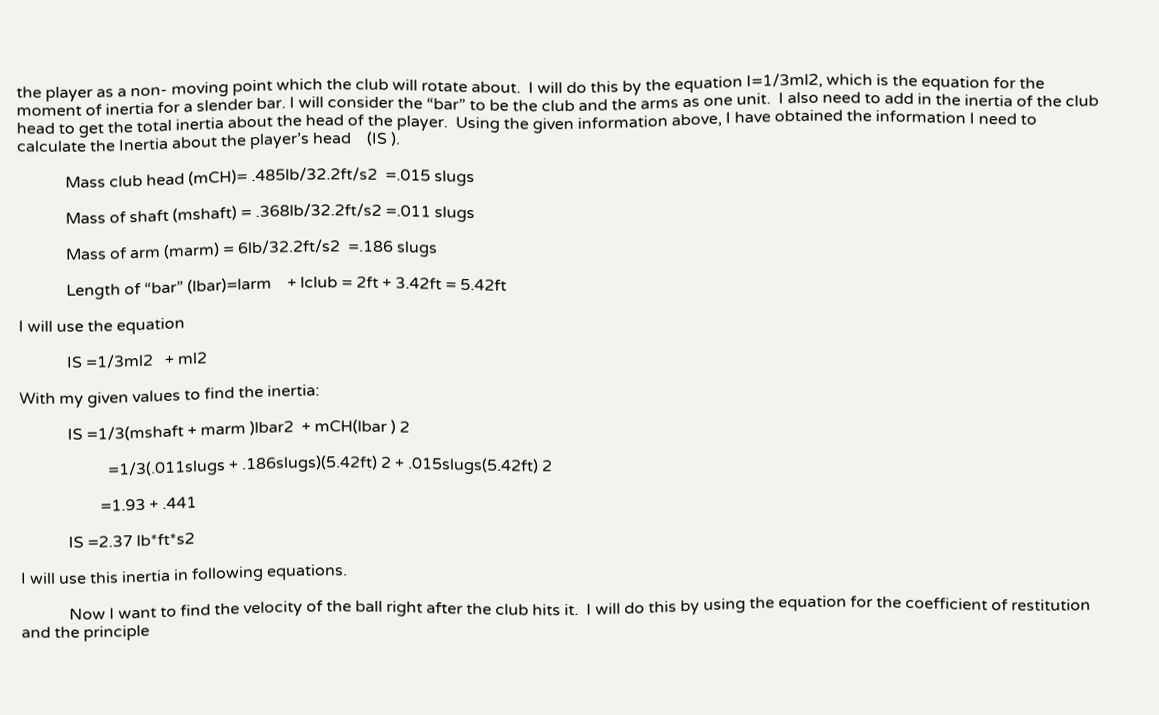the player as a non- moving point which the club will rotate about.  I will do this by the equation I=1/3ml2, which is the equation for the moment of inertia for a slender bar. I will consider the “bar” to be the club and the arms as one unit.  I also need to add in the inertia of the club head to get the total inertia about the head of the player.  Using the given information above, I have obtained the information I need to calculate the Inertia about the player’s head    (IS ).

            Mass club head (mCH)= .485lb/32.2ft/s2  =.015 slugs

            Mass of shaft (mshaft) = .368lb/32.2ft/s2 =.011 slugs

            Mass of arm (marm) = 6lb/32.2ft/s2  =.186 slugs

            Length of “bar” (lbar)=larm    + lclub = 2ft + 3.42ft = 5.42ft

I will use the equation

            IS =1/3ml2   + ml2

With my given values to find the inertia:

            IS =1/3(mshaft + marm )lbar2  + mCH(lbar ) 2

                      =1/3(.011slugs + .186slugs)(5.42ft) 2 + .015slugs(5.42ft) 2

                    =1.93 + .441

            IS =2.37 lb*ft*s2

I will use this inertia in following equations.

            Now I want to find the velocity of the ball right after the club hits it.  I will do this by using the equation for the coefficient of restitution  and the principle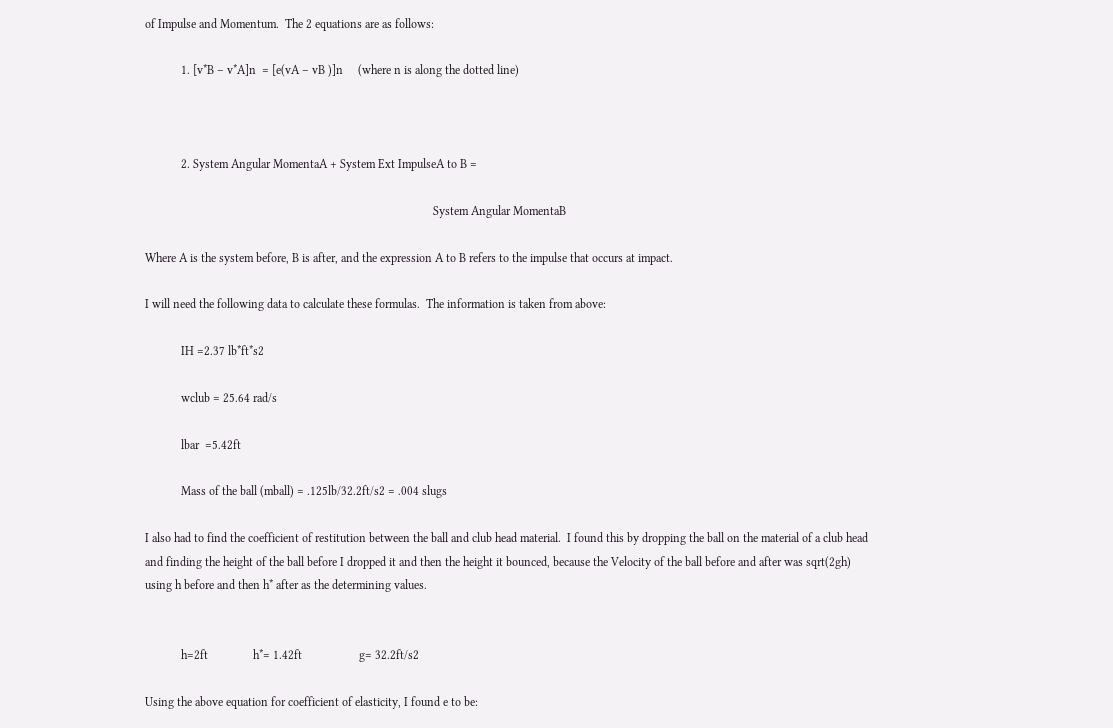of Impulse and Momentum.  The 2 equations are as follows:

            1. [v*B – v*A]n  = [e(vA – vB )]n     (where n is along the dotted line)



            2. System Angular MomentaA + System Ext ImpulseA to B =

                                                                                                System Angular MomentaB

Where A is the system before, B is after, and the expression A to B refers to the impulse that occurs at impact.

I will need the following data to calculate these formulas.  The information is taken from above:

            IH =2.37 lb*ft*s2

            wclub = 25.64 rad/s

            lbar  =5.42ft

            Mass of the ball (mball) = .125lb/32.2ft/s2 = .004 slugs

I also had to find the coefficient of restitution between the ball and club head material.  I found this by dropping the ball on the material of a club head and finding the height of the ball before I dropped it and then the height it bounced, because the Velocity of the ball before and after was sqrt(2gh) using h before and then h* after as the determining values.


            h=2ft               h*= 1.42ft                   g= 32.2ft/s2

Using the above equation for coefficient of elasticity, I found e to be: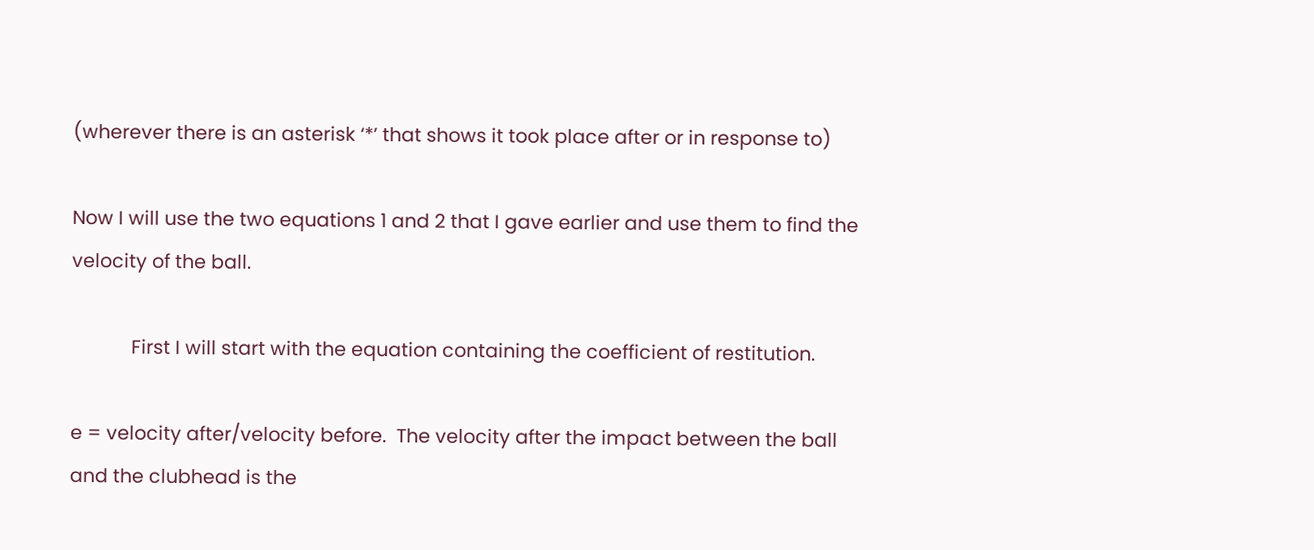(wherever there is an asterisk ‘*’ that shows it took place after or in response to)

Now I will use the two equations 1 and 2 that I gave earlier and use them to find the velocity of the ball.

            First I will start with the equation containing the coefficient of restitution.

e = velocity after/velocity before.  The velocity after the impact between the ball and the clubhead is the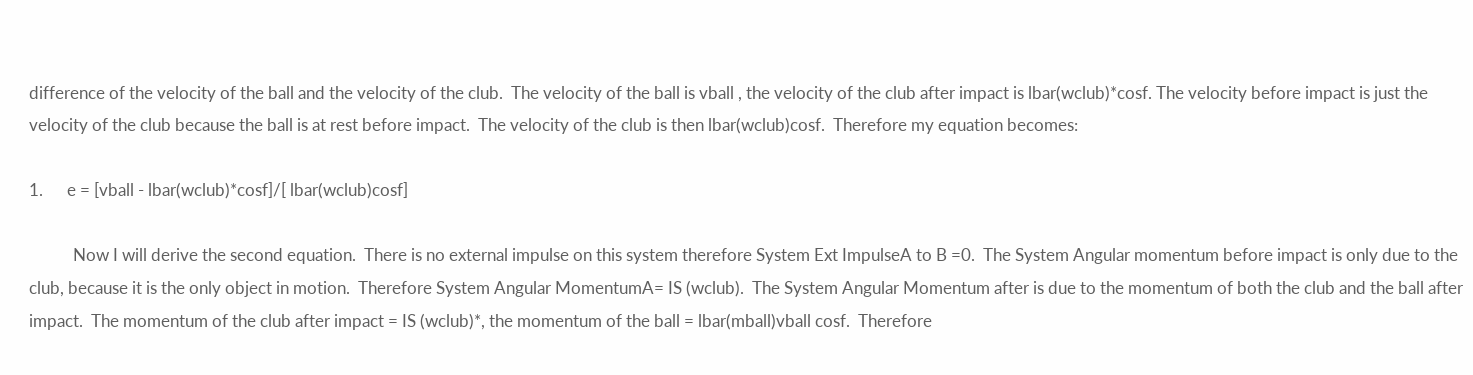difference of the velocity of the ball and the velocity of the club.  The velocity of the ball is vball , the velocity of the club after impact is lbar(wclub)*cosf. The velocity before impact is just the velocity of the club because the ball is at rest before impact.  The velocity of the club is then lbar(wclub)cosf.  Therefore my equation becomes:

1.      e = [vball - lbar(wclub)*cosf]/[ lbar(wclub)cosf]

           Now I will derive the second equation.  There is no external impulse on this system therefore System Ext ImpulseA to B =0.  The System Angular momentum before impact is only due to the club, because it is the only object in motion.  Therefore System Angular MomentumA= IS (wclub).  The System Angular Momentum after is due to the momentum of both the club and the ball after impact.  The momentum of the club after impact = IS (wclub)*, the momentum of the ball = lbar(mball)vball cosf.  Therefore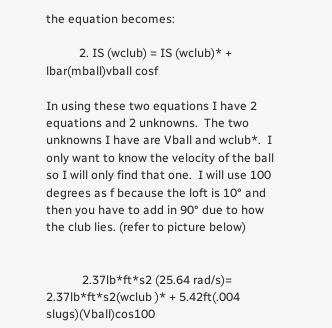the equation becomes:

           2. IS (wclub) = IS (wclub)* + lbar(mball)vball cosf

In using these two equations I have 2 equations and 2 unknowns.  The two unknowns I have are Vball and wclub*.  I only want to know the velocity of the ball so I will only find that one.  I will use 100 degrees as f because the loft is 10° and then you have to add in 90° due to how the club lies. (refer to picture below)


            2.37lb*ft*s2 (25.64 rad/s)= 2.37lb*ft*s2(wclub )* + 5.42ft(.004 slugs)(Vball)cos100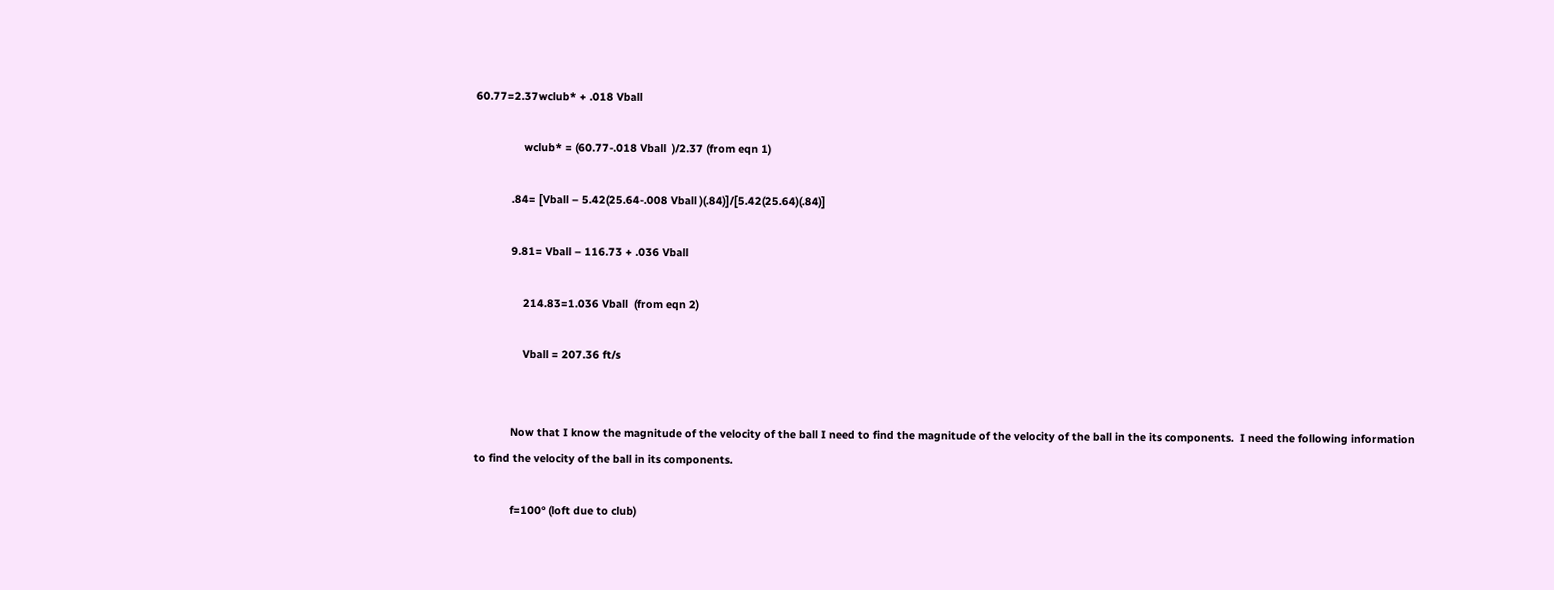60.77=2.37wclub* + .018 Vball

                wclub* = (60.77-.018 Vball  )/2.37 (from eqn 1)

            .84= [Vball – 5.42(25.64-.008 Vball )(.84)]/[5.42(25.64)(.84)]

            9.81= Vball – 116.73 + .036 Vball

                214.83=1.036 Vball  (from eqn 2)

                Vball = 207.36 ft/s


            Now that I know the magnitude of the velocity of the ball I need to find the magnitude of the velocity of the ball in the its components.  I need the following information to find the velocity of the ball in its components.

            f=100° (loft due to club)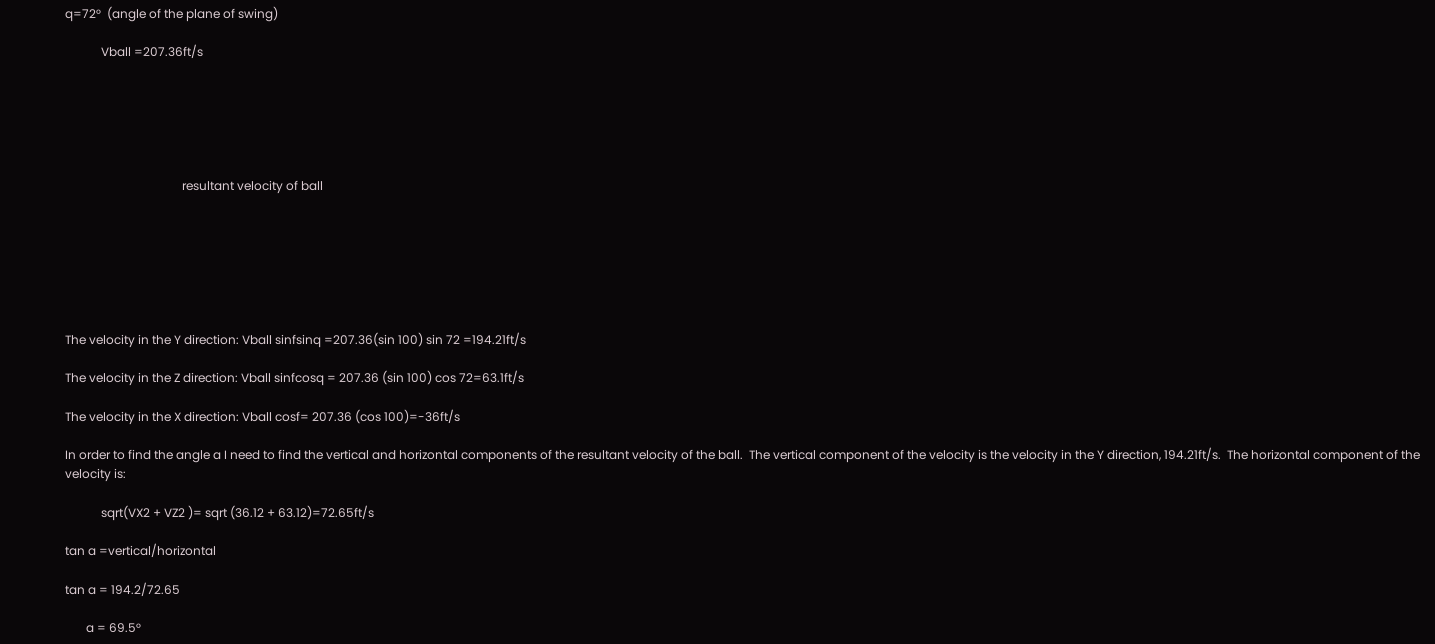q=72°  (angle of the plane of swing)

            Vball =207.36ft/s






                                       resultant velocity of ball







The velocity in the Y direction: Vball sinfsinq =207.36(sin 100) sin 72 =194.21ft/s

The velocity in the Z direction: Vball sinfcosq = 207.36 (sin 100) cos 72=63.1ft/s

The velocity in the X direction: Vball cosf= 207.36 (cos 100)=-36ft/s

In order to find the angle a I need to find the vertical and horizontal components of the resultant velocity of the ball.  The vertical component of the velocity is the velocity in the Y direction, 194.21ft/s.  The horizontal component of the velocity is:

            sqrt(VX2 + VZ2 )= sqrt (36.12 + 63.12)=72.65ft/s

tan a =vertical/horizontal

tan a = 194.2/72.65

       a = 69.5°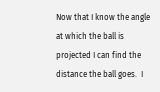Now that I know the angle at which the ball is projected I can find the distance the ball goes.  I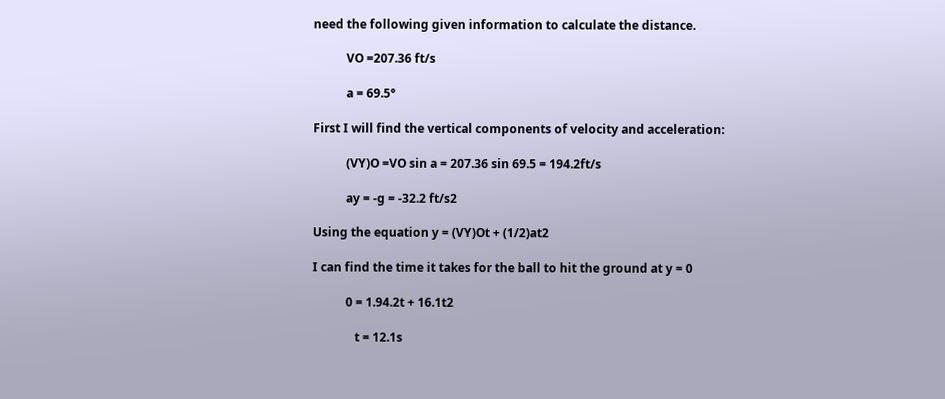need the following given information to calculate the distance.

           VO =207.36 ft/s

           a = 69.5°

First I will find the vertical components of velocity and acceleration:

           (VY)O =VO sin a = 207.36 sin 69.5 = 194.2ft/s

           ay = -g = -32.2 ft/s2

Using the equation y = (VY)Ot + (1/2)at2

I can find the time it takes for the ball to hit the ground at y = 0

           0 = 1.94.2t + 16.1t2

              t = 12.1s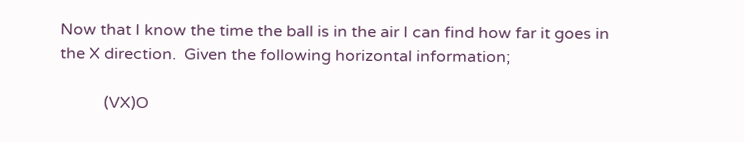Now that I know the time the ball is in the air I can find how far it goes in the X direction.  Given the following horizontal information;

           (VX)O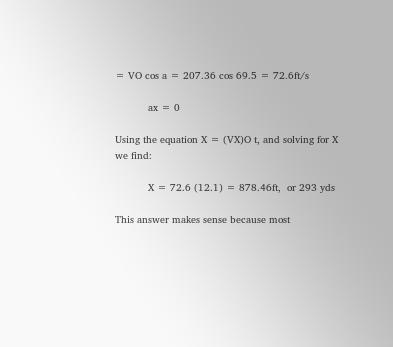= VO cos a = 207.36 cos 69.5 = 72.6ft/s

           ax = 0

Using the equation X = (VX)O t, and solving for X we find:

           X = 72.6 (12.1) = 878.46ft,  or 293 yds

This answer makes sense because most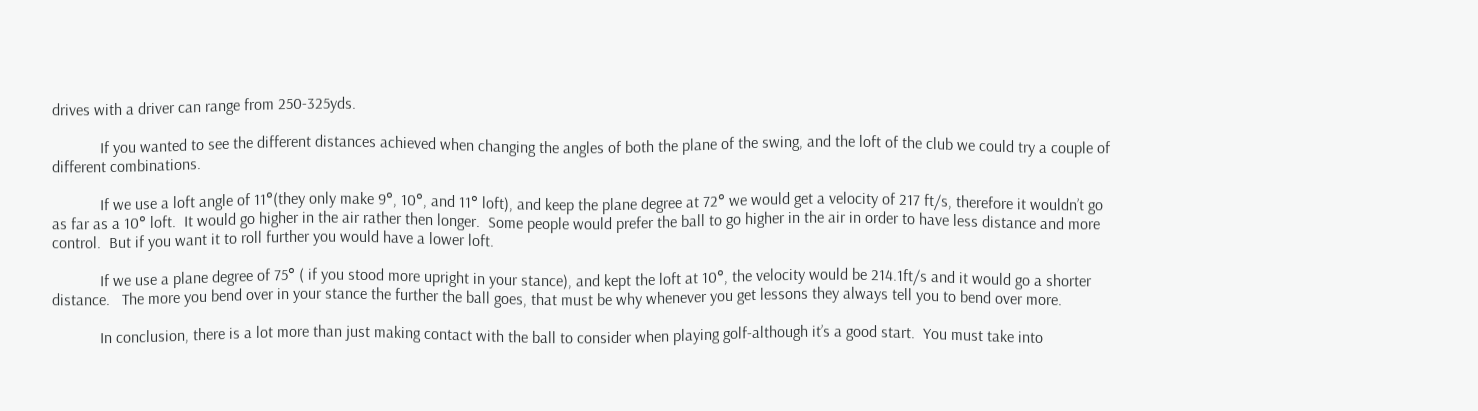drives with a driver can range from 250-325yds.

            If you wanted to see the different distances achieved when changing the angles of both the plane of the swing, and the loft of the club we could try a couple of different combinations.

            If we use a loft angle of 11°(they only make 9°, 10°, and 11° loft), and keep the plane degree at 72° we would get a velocity of 217 ft/s, therefore it wouldn’t go as far as a 10° loft.  It would go higher in the air rather then longer.  Some people would prefer the ball to go higher in the air in order to have less distance and more control.  But if you want it to roll further you would have a lower loft.

            If we use a plane degree of 75° ( if you stood more upright in your stance), and kept the loft at 10°, the velocity would be 214.1ft/s and it would go a shorter distance.   The more you bend over in your stance the further the ball goes, that must be why whenever you get lessons they always tell you to bend over more.

            In conclusion, there is a lot more than just making contact with the ball to consider when playing golf-although it’s a good start.  You must take into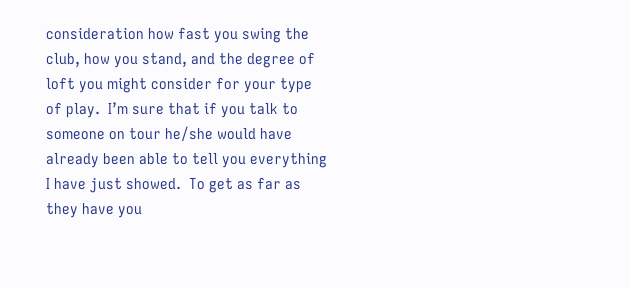consideration how fast you swing the club, how you stand, and the degree of loft you might consider for your type of play.  I’m sure that if you talk to someone on tour he/she would have already been able to tell you everything I have just showed.  To get as far as they have you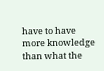have to have more knowledge than what the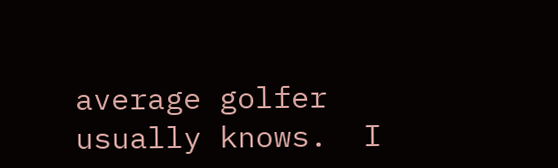average golfer usually knows.  I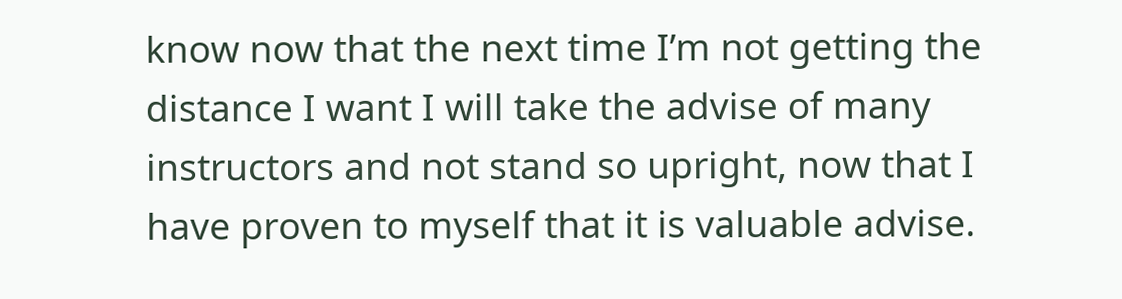know now that the next time I’m not getting the distance I want I will take the advise of many instructors and not stand so upright, now that I have proven to myself that it is valuable advise.